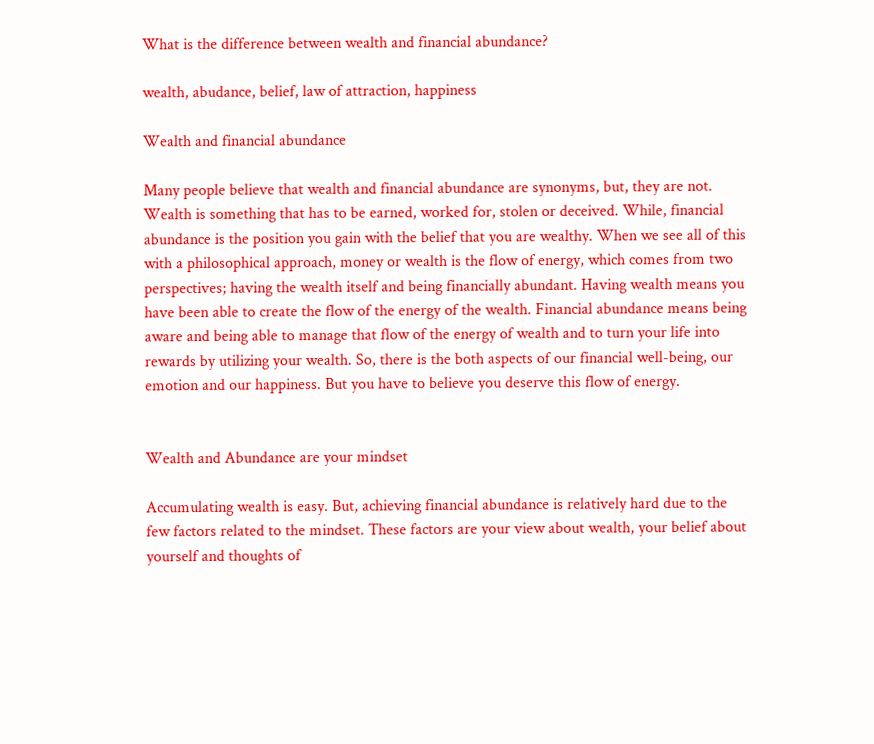What is the difference between wealth and financial abundance?

wealth, abudance, belief, law of attraction, happiness

Wealth and financial abundance

Many people believe that wealth and financial abundance are synonyms, but, they are not. Wealth is something that has to be earned, worked for, stolen or deceived. While, financial abundance is the position you gain with the belief that you are wealthy. When we see all of this with a philosophical approach, money or wealth is the flow of energy, which comes from two perspectives; having the wealth itself and being financially abundant. Having wealth means you have been able to create the flow of the energy of the wealth. Financial abundance means being aware and being able to manage that flow of the energy of wealth and to turn your life into rewards by utilizing your wealth. So, there is the both aspects of our financial well-being, our emotion and our happiness. But you have to believe you deserve this flow of energy.


Wealth and Abundance are your mindset

Accumulating wealth is easy. But, achieving financial abundance is relatively hard due to the few factors related to the mindset. These factors are your view about wealth, your belief about yourself and thoughts of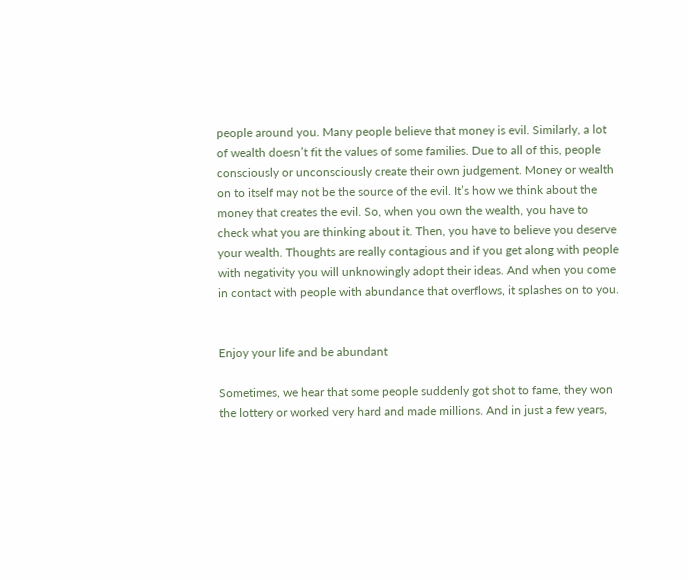people around you. Many people believe that money is evil. Similarly, a lot of wealth doesn’t fit the values of some families. Due to all of this, people consciously or unconsciously create their own judgement. Money or wealth on to itself may not be the source of the evil. It’s how we think about the money that creates the evil. So, when you own the wealth, you have to check what you are thinking about it. Then, you have to believe you deserve your wealth. Thoughts are really contagious and if you get along with people with negativity you will unknowingly adopt their ideas. And when you come in contact with people with abundance that overflows, it splashes on to you.


Enjoy your life and be abundant

Sometimes, we hear that some people suddenly got shot to fame, they won the lottery or worked very hard and made millions. And in just a few years,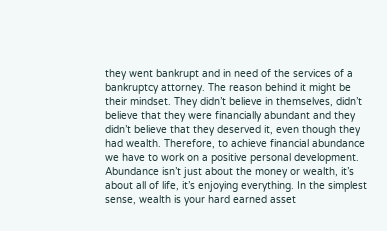they went bankrupt and in need of the services of a bankruptcy attorney. The reason behind it might be their mindset. They didn’t believe in themselves, didn’t believe that they were financially abundant and they didn’t believe that they deserved it, even though they had wealth. Therefore, to achieve financial abundance we have to work on a positive personal development.
Abundance isn’t just about the money or wealth, it’s about all of life, it’s enjoying everything. In the simplest sense, wealth is your hard earned asset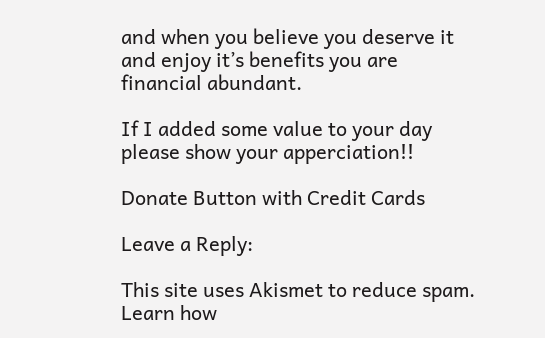and when you believe you deserve it and enjoy it’s benefits you are financial abundant.

If I added some value to your day please show your apperciation!!

Donate Button with Credit Cards

Leave a Reply:

This site uses Akismet to reduce spam. Learn how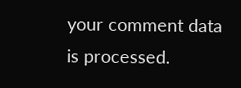your comment data is processed.